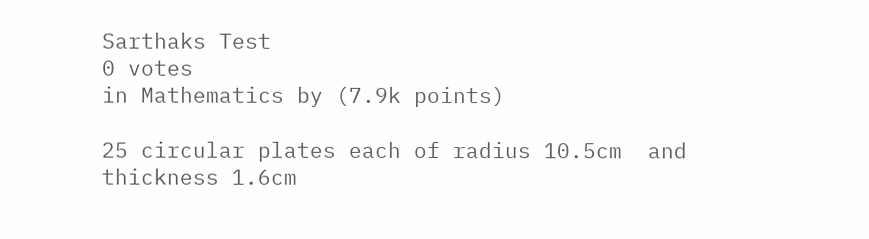Sarthaks Test
0 votes
in Mathematics by (7.9k points)

25 circular plates each of radius 10.5cm  and thickness 1.6cm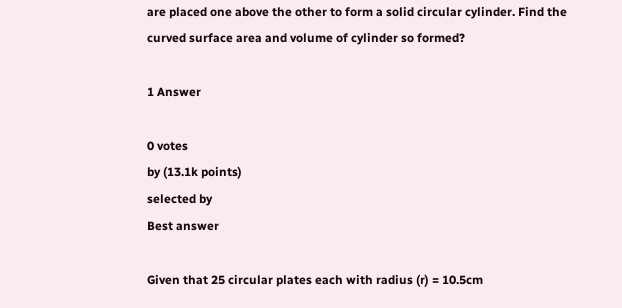are placed one above the other to form a solid circular cylinder. Find the curved surface area and volume of cylinder so formed?

1 Answer

0 votes
by (13.1k points)
selected by
Best answer

Given that 25 circular plates each with radius (r) = 10.5cm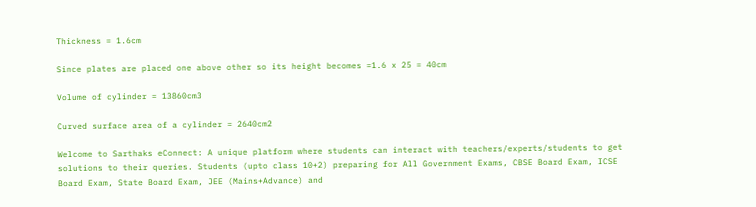Thickness = 1.6cm

Since plates are placed one above other so its height becomes =1.6 x 25 = 40cm

Volume of cylinder = 13860cm3

Curved surface area of a cylinder = 2640cm2

Welcome to Sarthaks eConnect: A unique platform where students can interact with teachers/experts/students to get solutions to their queries. Students (upto class 10+2) preparing for All Government Exams, CBSE Board Exam, ICSE Board Exam, State Board Exam, JEE (Mains+Advance) and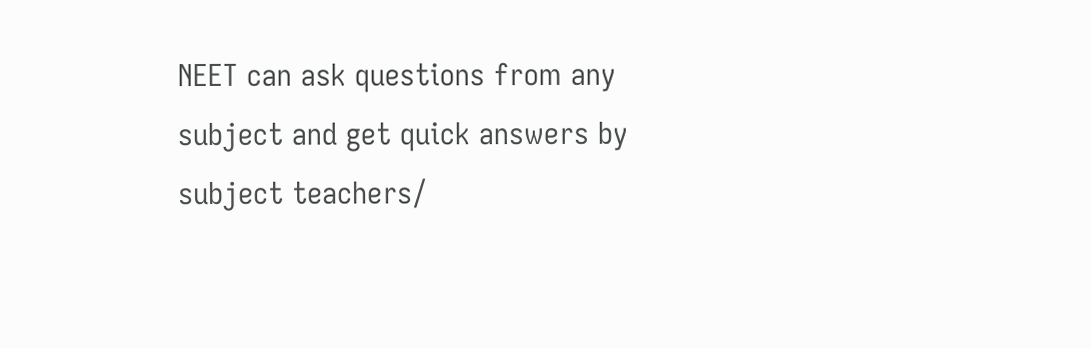NEET can ask questions from any subject and get quick answers by subject teachers/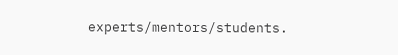experts/mentors/students.